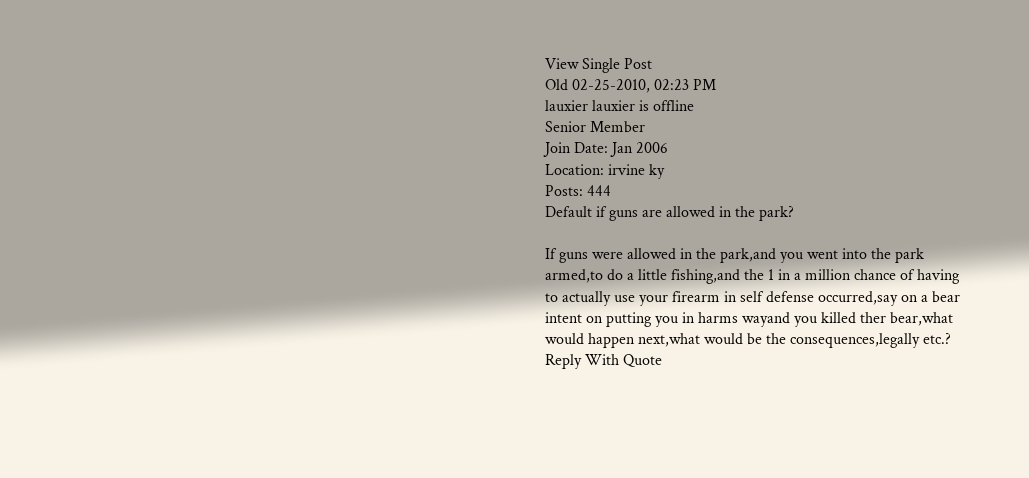View Single Post
Old 02-25-2010, 02:23 PM
lauxier lauxier is offline
Senior Member
Join Date: Jan 2006
Location: irvine ky
Posts: 444
Default if guns are allowed in the park?

If guns were allowed in the park,and you went into the park armed,to do a little fishing,and the 1 in a million chance of having to actually use your firearm in self defense occurred,say on a bear intent on putting you in harms wayand you killed ther bear,what would happen next,what would be the consequences,legally etc.?
Reply With Quote